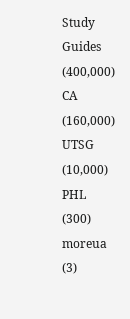Study Guides (400,000)
CA (160,000)
UTSG (10,000)
PHL (300)
moreua (3)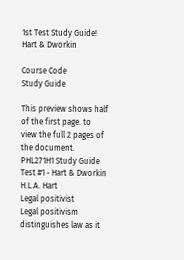1st Test Study Guide! Hart & Dworkin

Course Code
Study Guide

This preview shows half of the first page. to view the full 2 pages of the document.
PHL271H1 Study Guide
Test #1 - Hart & Dworkin
H.L.A. Hart
Legal positivist
Legal positivism distinguishes law as it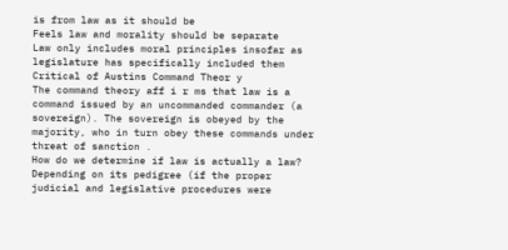is from law as it should be
Feels law and morality should be separate
Law only includes moral principles insofar as legislature has specifically included them
Critical of Austins Command Theor y
The command theory aff i r ms that law is a command issued by an uncommanded commander (a
sovereign). The sovereign is obeyed by the majority, who in turn obey these commands under
threat of sanction .
How do we determine if law is actually a law?
Depending on its pedigree (if the proper judicial and legislative procedures were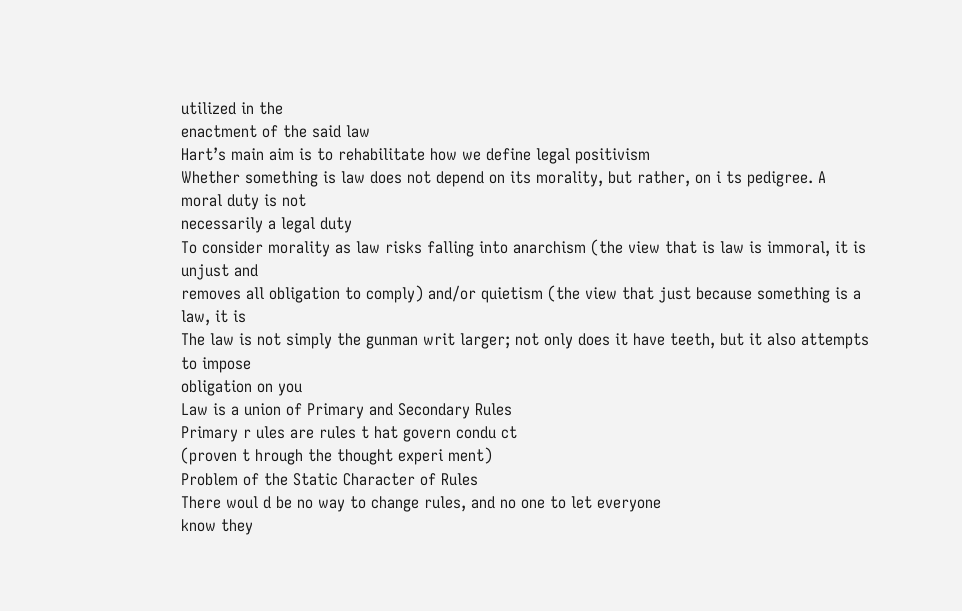utilized in the
enactment of the said law
Hart’s main aim is to rehabilitate how we define legal positivism
Whether something is law does not depend on its morality, but rather, on i ts pedigree. A moral duty is not
necessarily a legal duty
To consider morality as law risks falling into anarchism (the view that is law is immoral, it is unjust and
removes all obligation to comply) and/or quietism (the view that just because something is a law, it is
The law is not simply the gunman writ larger; not only does it have teeth, but it also attempts to impose
obligation on you
Law is a union of Primary and Secondary Rules
Primary r ules are rules t hat govern condu ct
(proven t hrough the thought experi ment)
Problem of the Static Character of Rules
There woul d be no way to change rules, and no one to let everyone
know they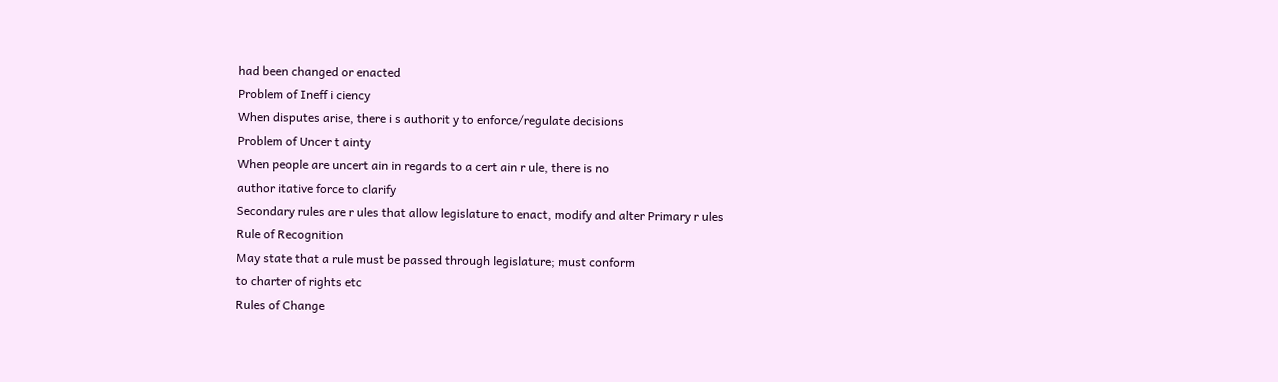had been changed or enacted
Problem of Ineff i ciency
When disputes arise, there i s authorit y to enforce/regulate decisions
Problem of Uncer t ainty
When people are uncert ain in regards to a cert ain r ule, there is no
author itative force to clarify
Secondary rules are r ules that allow legislature to enact, modify and alter Primary r ules
Rule of Recognition
May state that a rule must be passed through legislature; must conform
to charter of rights etc
Rules of Change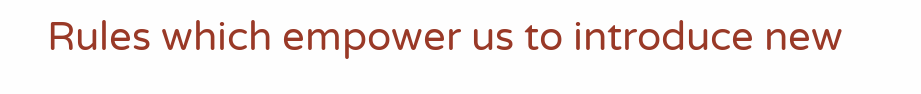Rules which empower us to introduce new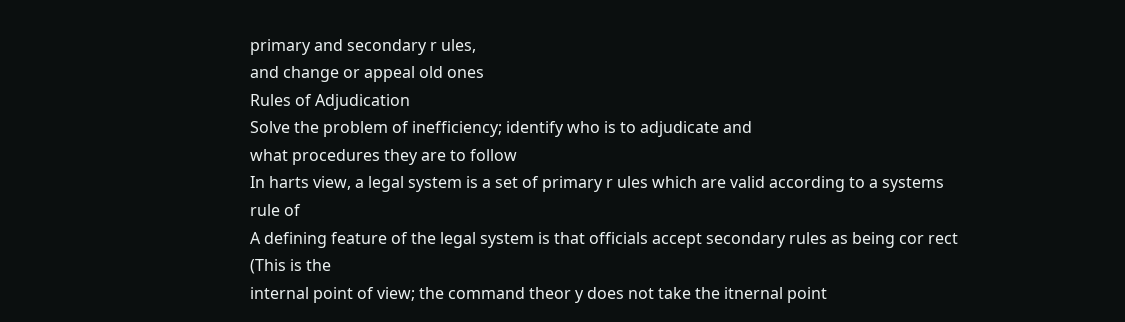primary and secondary r ules,
and change or appeal old ones
Rules of Adjudication
Solve the problem of inefficiency; identify who is to adjudicate and
what procedures they are to follow
In harts view, a legal system is a set of primary r ules which are valid according to a systems rule of
A defining feature of the legal system is that officials accept secondary rules as being cor rect (This is the
internal point of view; the command theor y does not take the itnernal point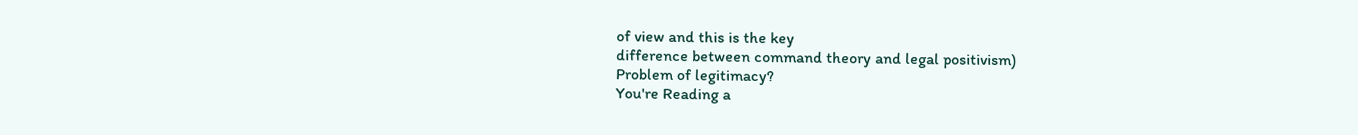of view and this is the key
difference between command theory and legal positivism)
Problem of legitimacy?
You're Reading a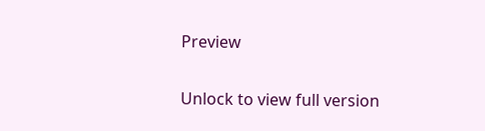Preview

Unlock to view full version